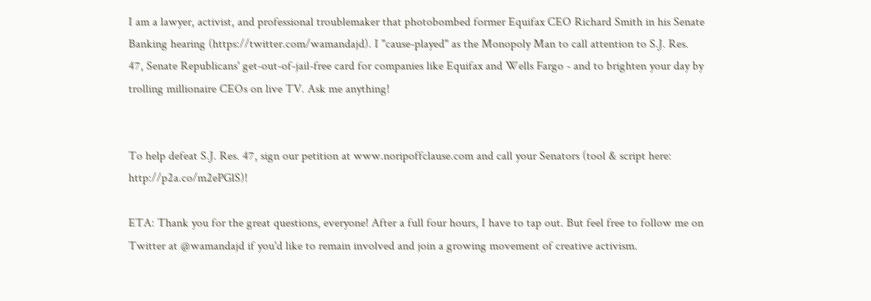I am a lawyer, activist, and professional troublemaker that photobombed former Equifax CEO Richard Smith in his Senate Banking hearing (https://twitter.com/wamandajd). I "cause-played" as the Monopoly Man to call attention to S.J. Res. 47, Senate Republicans' get-out-of-jail-free card for companies like Equifax and Wells Fargo - and to brighten your day by trolling millionaire CEOs on live TV. Ask me anything!


To help defeat S.J. Res. 47, sign our petition at www.noripoffclause.com and call your Senators (tool & script here: http://p2a.co/m2ePGlS)!

ETA: Thank you for the great questions, everyone! After a full four hours, I have to tap out. But feel free to follow me on Twitter at @wamandajd if you'd like to remain involved and join a growing movement of creative activism.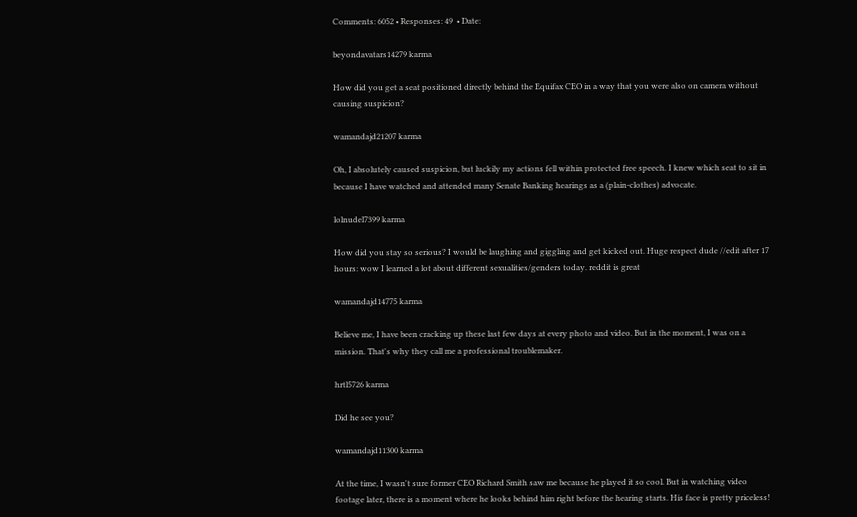Comments: 6052 • Responses: 49  • Date:

beyondavatars14279 karma

How did you get a seat positioned directly behind the Equifax CEO in a way that you were also on camera without causing suspicion?

wamandajd21207 karma

Oh, I absolutely caused suspicion, but luckily my actions fell within protected free speech. I knew which seat to sit in because I have watched and attended many Senate Banking hearings as a (plain-clothes) advocate.

lolnudel7399 karma

How did you stay so serious? I would be laughing and giggling and get kicked out. Huge respect dude //edit after 17 hours: wow I learned a lot about different sexualities/genders today. reddit is great

wamandajd14775 karma

Believe me, I have been cracking up these last few days at every photo and video. But in the moment, I was on a mission. That's why they call me a professional troublemaker.

hrtl5726 karma

Did he see you?

wamandajd11300 karma

At the time, I wasn't sure former CEO Richard Smith saw me because he played it so cool. But in watching video footage later, there is a moment where he looks behind him right before the hearing starts. His face is pretty priceless!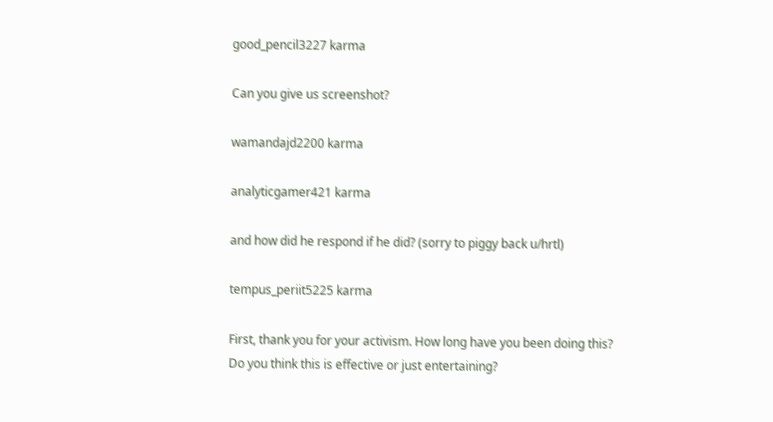good_pencil3227 karma

Can you give us screenshot?

wamandajd2200 karma

analyticgamer421 karma

and how did he respond if he did? (sorry to piggy back u/hrtl)

tempus_periit5225 karma

First, thank you for your activism. How long have you been doing this? Do you think this is effective or just entertaining?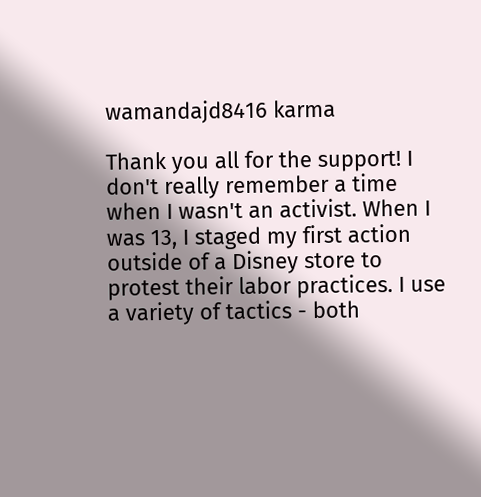wamandajd8416 karma

Thank you all for the support! I don't really remember a time when I wasn't an activist. When I was 13, I staged my first action outside of a Disney store to protest their labor practices. I use a variety of tactics - both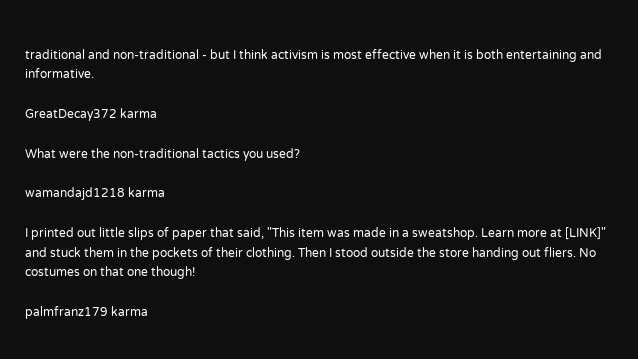traditional and non-traditional - but I think activism is most effective when it is both entertaining and informative.

GreatDecay372 karma

What were the non-traditional tactics you used?

wamandajd1218 karma

I printed out little slips of paper that said, "This item was made in a sweatshop. Learn more at [LINK]" and stuck them in the pockets of their clothing. Then I stood outside the store handing out fliers. No costumes on that one though!

palmfranz179 karma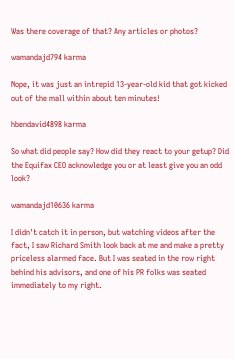Was there coverage of that? Any articles or photos?

wamandajd794 karma

Nope, it was just an intrepid 13-year-old kid that got kicked out of the mall within about ten minutes!

hbendavid4898 karma

So what did people say? How did they react to your getup? Did the Equifax CEO acknowledge you or at least give you an odd look?

wamandajd10636 karma

I didn't catch it in person, but watching videos after the fact, I saw Richard Smith look back at me and make a pretty priceless alarmed face. But I was seated in the row right behind his advisors, and one of his PR folks was seated immediately to my right.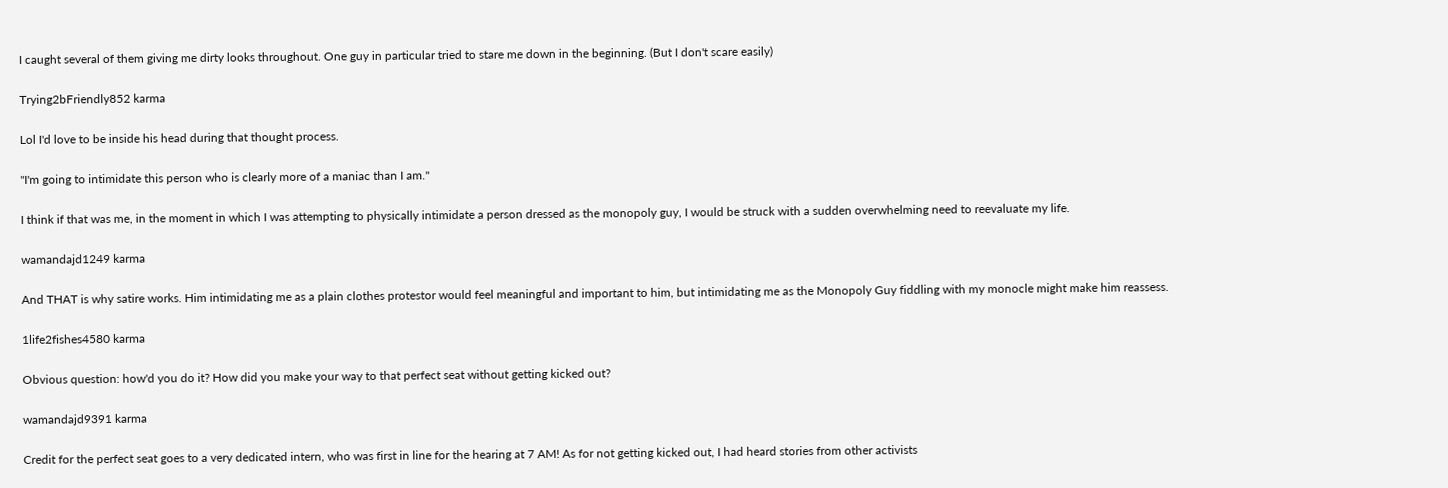I caught several of them giving me dirty looks throughout. One guy in particular tried to stare me down in the beginning. (But I don't scare easily)

Trying2bFriendly852 karma

Lol I'd love to be inside his head during that thought process.

"I'm going to intimidate this person who is clearly more of a maniac than I am."

I think if that was me, in the moment in which I was attempting to physically intimidate a person dressed as the monopoly guy, I would be struck with a sudden overwhelming need to reevaluate my life.

wamandajd1249 karma

And THAT is why satire works. Him intimidating me as a plain clothes protestor would feel meaningful and important to him, but intimidating me as the Monopoly Guy fiddling with my monocle might make him reassess.

1life2fishes4580 karma

Obvious question: how'd you do it? How did you make your way to that perfect seat without getting kicked out?

wamandajd9391 karma

Credit for the perfect seat goes to a very dedicated intern, who was first in line for the hearing at 7 AM! As for not getting kicked out, I had heard stories from other activists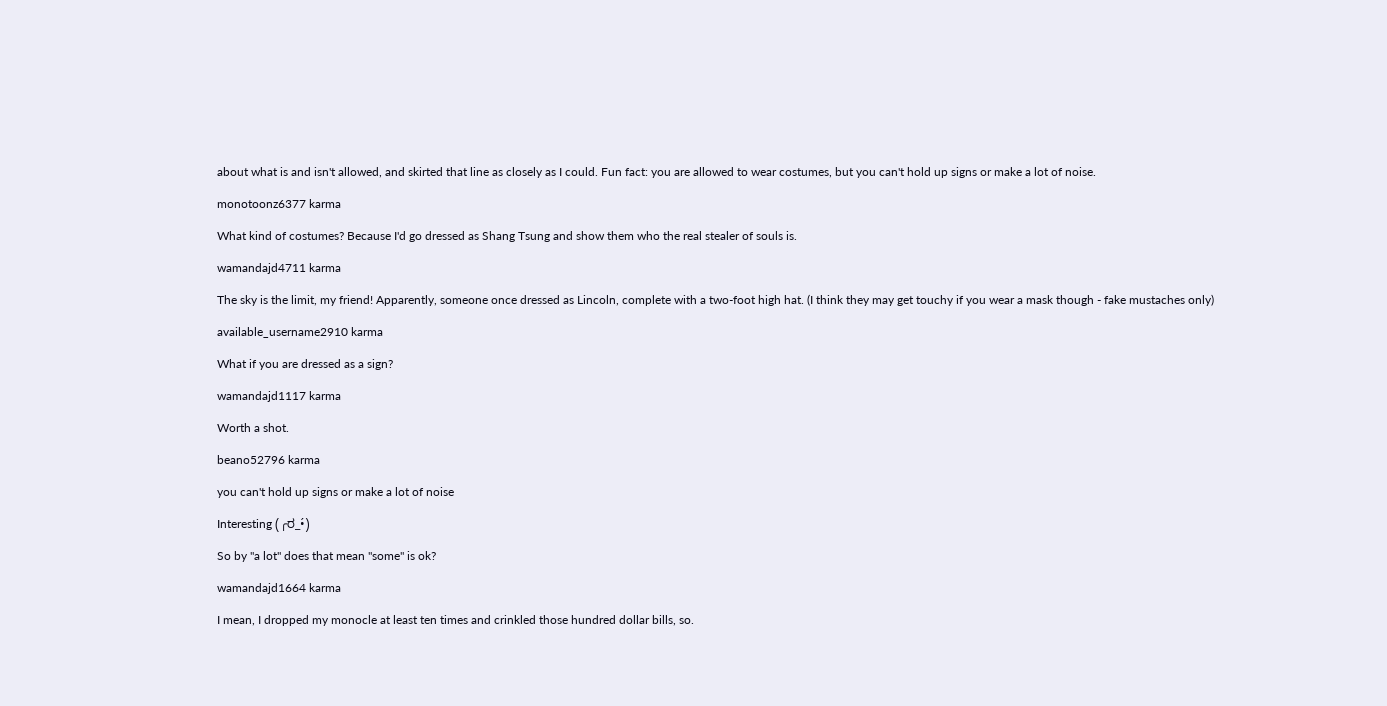about what is and isn't allowed, and skirted that line as closely as I could. Fun fact: you are allowed to wear costumes, but you can't hold up signs or make a lot of noise.

monotoonz6377 karma

What kind of costumes? Because I'd go dressed as Shang Tsung and show them who the real stealer of souls is.

wamandajd4711 karma

The sky is the limit, my friend! Apparently, someone once dressed as Lincoln, complete with a two-foot high hat. (I think they may get touchy if you wear a mask though - fake mustaches only)

available_username2910 karma

What if you are dressed as a sign?

wamandajd1117 karma

Worth a shot.

beano52796 karma

you can't hold up signs or make a lot of noise

Interesting (╭ರ_•́)

So by "a lot" does that mean "some" is ok?

wamandajd1664 karma

I mean, I dropped my monocle at least ten times and crinkled those hundred dollar bills, so.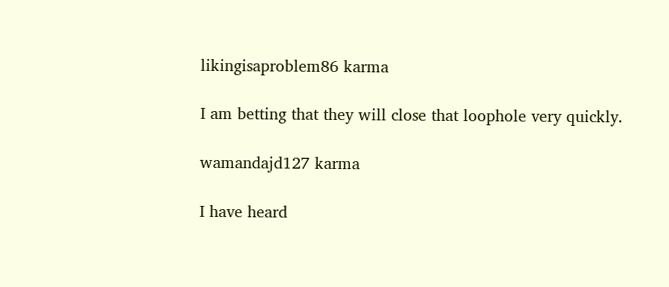likingisaproblem86 karma

I am betting that they will close that loophole very quickly.

wamandajd127 karma

I have heard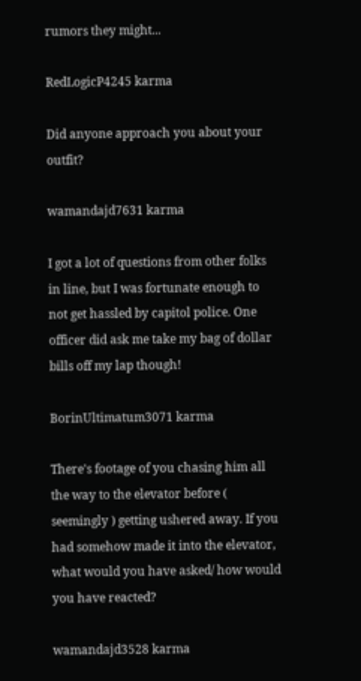rumors they might...

RedLogicP4245 karma

Did anyone approach you about your outfit?

wamandajd7631 karma

I got a lot of questions from other folks in line, but I was fortunate enough to not get hassled by capitol police. One officer did ask me take my bag of dollar bills off my lap though!

BorinUltimatum3071 karma

There's footage of you chasing him all the way to the elevator before ( seemingly ) getting ushered away. If you had somehow made it into the elevator, what would you have asked/ how would you have reacted?

wamandajd3528 karma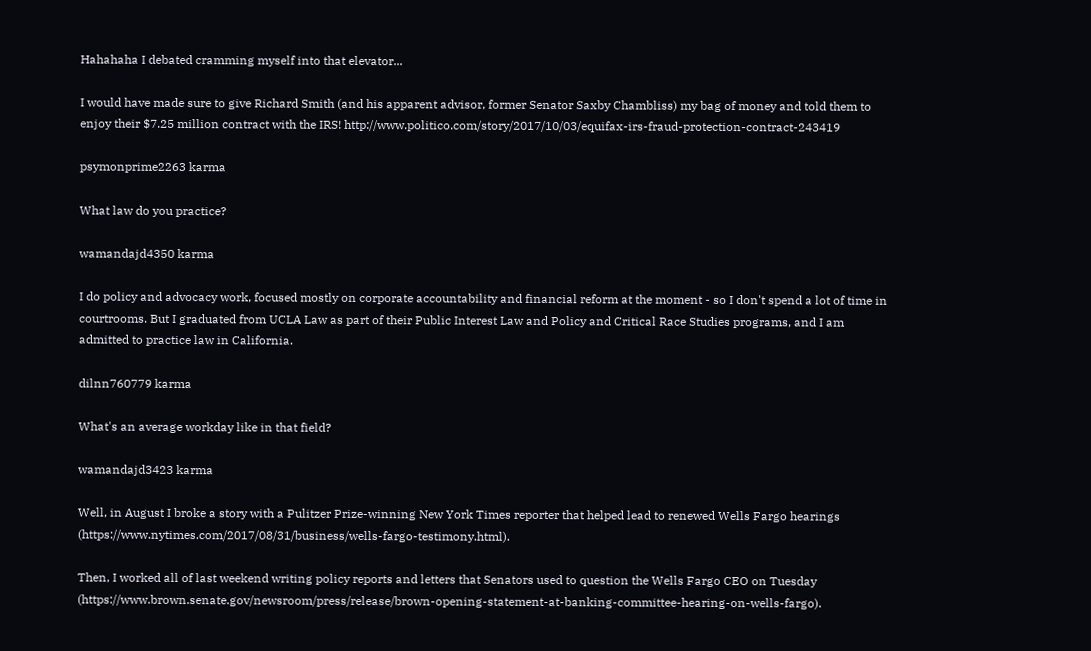Hahahaha I debated cramming myself into that elevator...

I would have made sure to give Richard Smith (and his apparent advisor, former Senator Saxby Chambliss) my bag of money and told them to enjoy their $7.25 million contract with the IRS! http://www.politico.com/story/2017/10/03/equifax-irs-fraud-protection-contract-243419

psymonprime2263 karma

What law do you practice?

wamandajd4350 karma

I do policy and advocacy work, focused mostly on corporate accountability and financial reform at the moment - so I don't spend a lot of time in courtrooms. But I graduated from UCLA Law as part of their Public Interest Law and Policy and Critical Race Studies programs, and I am admitted to practice law in California.

dilnn760779 karma

What's an average workday like in that field?

wamandajd3423 karma

Well, in August I broke a story with a Pulitzer Prize-winning New York Times reporter that helped lead to renewed Wells Fargo hearings (https://www.nytimes.com/2017/08/31/business/wells-fargo-testimony.html).

Then, I worked all of last weekend writing policy reports and letters that Senators used to question the Wells Fargo CEO on Tuesday (https://www.brown.senate.gov/newsroom/press/release/brown-opening-statement-at-banking-committee-hearing-on-wells-fargo).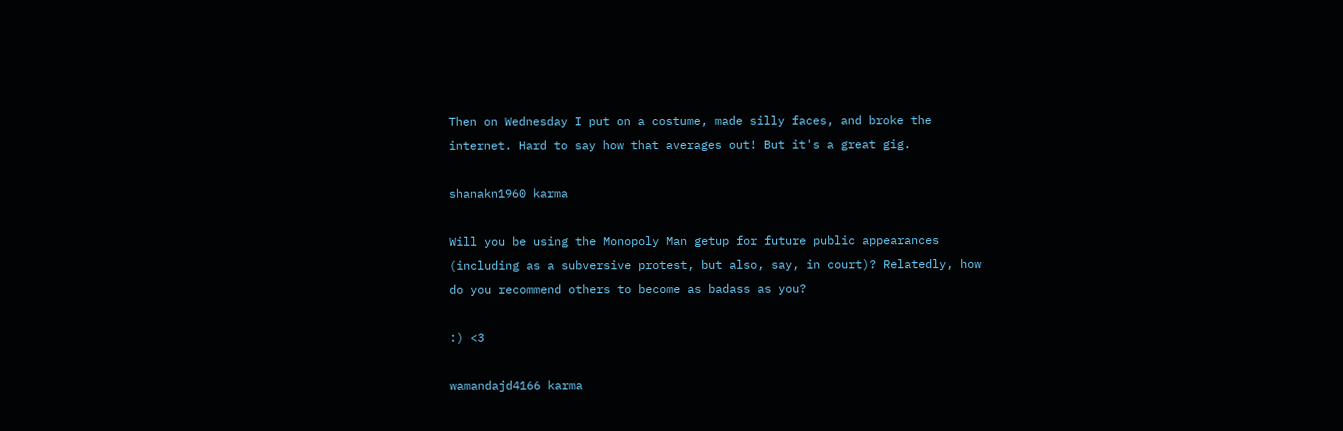Then on Wednesday I put on a costume, made silly faces, and broke the internet. Hard to say how that averages out! But it's a great gig.

shanakn1960 karma

Will you be using the Monopoly Man getup for future public appearances (including as a subversive protest, but also, say, in court)? Relatedly, how do you recommend others to become as badass as you?

:) <3

wamandajd4166 karma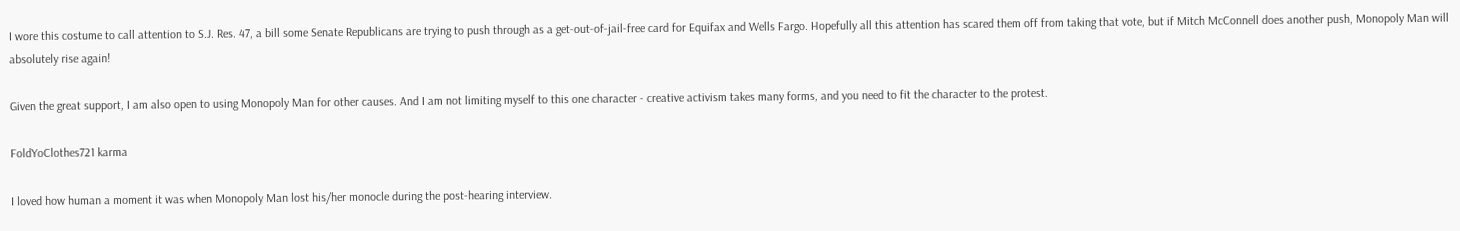I wore this costume to call attention to S.J. Res. 47, a bill some Senate Republicans are trying to push through as a get-out-of-jail-free card for Equifax and Wells Fargo. Hopefully all this attention has scared them off from taking that vote, but if Mitch McConnell does another push, Monopoly Man will absolutely rise again!

Given the great support, I am also open to using Monopoly Man for other causes. And I am not limiting myself to this one character - creative activism takes many forms, and you need to fit the character to the protest.

FoldYoClothes721 karma

I loved how human a moment it was when Monopoly Man lost his/her monocle during the post-hearing interview.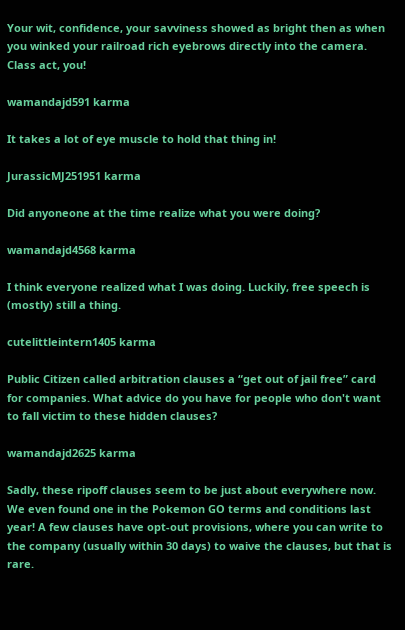Your wit, confidence, your savviness showed as bright then as when you winked your railroad rich eyebrows directly into the camera. Class act, you!

wamandajd591 karma

It takes a lot of eye muscle to hold that thing in!

JurassicMJ251951 karma

Did anyoneone at the time realize what you were doing?

wamandajd4568 karma

I think everyone realized what I was doing. Luckily, free speech is (mostly) still a thing.

cutelittleintern1405 karma

Public Citizen called arbitration clauses a “get out of jail free” card for companies. What advice do you have for people who don't want to fall victim to these hidden clauses?

wamandajd2625 karma

Sadly, these ripoff clauses seem to be just about everywhere now. We even found one in the Pokemon GO terms and conditions last year! A few clauses have opt-out provisions, where you can write to the company (usually within 30 days) to waive the clauses, but that is rare.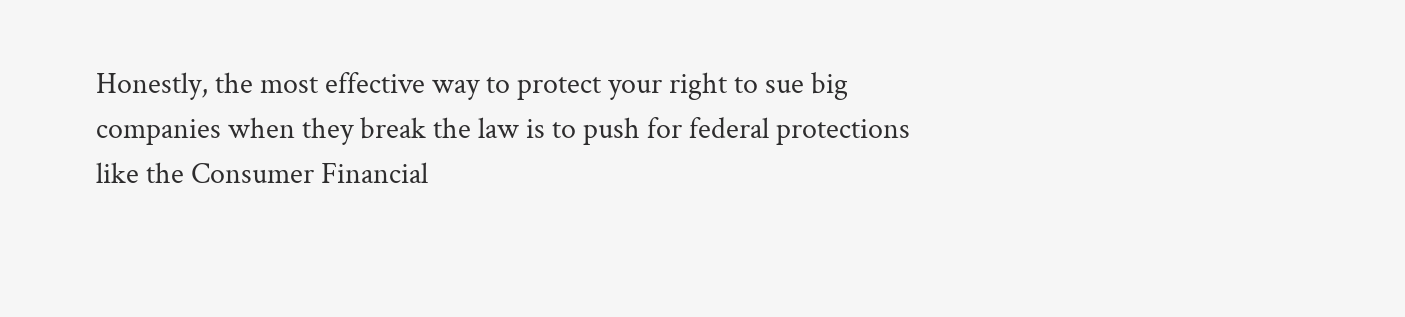Honestly, the most effective way to protect your right to sue big companies when they break the law is to push for federal protections like the Consumer Financial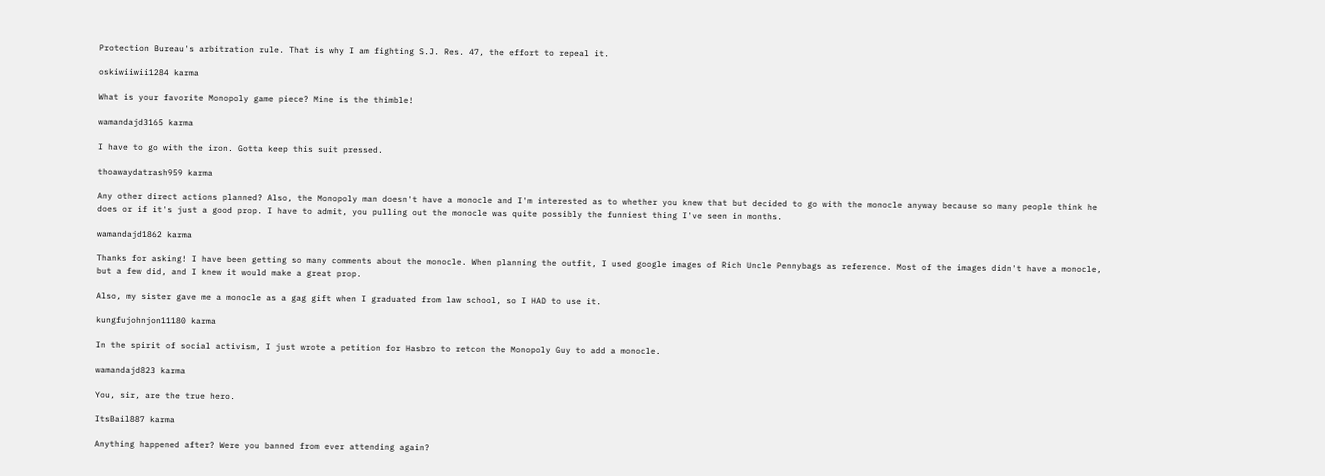Protection Bureau's arbitration rule. That is why I am fighting S.J. Res. 47, the effort to repeal it.

oskiwiiwii1284 karma

What is your favorite Monopoly game piece? Mine is the thimble!

wamandajd3165 karma

I have to go with the iron. Gotta keep this suit pressed.

thoawaydatrash959 karma

Any other direct actions planned? Also, the Monopoly man doesn't have a monocle and I'm interested as to whether you knew that but decided to go with the monocle anyway because so many people think he does or if it's just a good prop. I have to admit, you pulling out the monocle was quite possibly the funniest thing I've seen in months.

wamandajd1862 karma

Thanks for asking! I have been getting so many comments about the monocle. When planning the outfit, I used google images of Rich Uncle Pennybags as reference. Most of the images didn't have a monocle, but a few did, and I knew it would make a great prop.

Also, my sister gave me a monocle as a gag gift when I graduated from law school, so I HAD to use it.

kungfujohnjon11180 karma

In the spirit of social activism, I just wrote a petition for Hasbro to retcon the Monopoly Guy to add a monocle.

wamandajd823 karma

You, sir, are the true hero.

ItsBail887 karma

Anything happened after? Were you banned from ever attending again?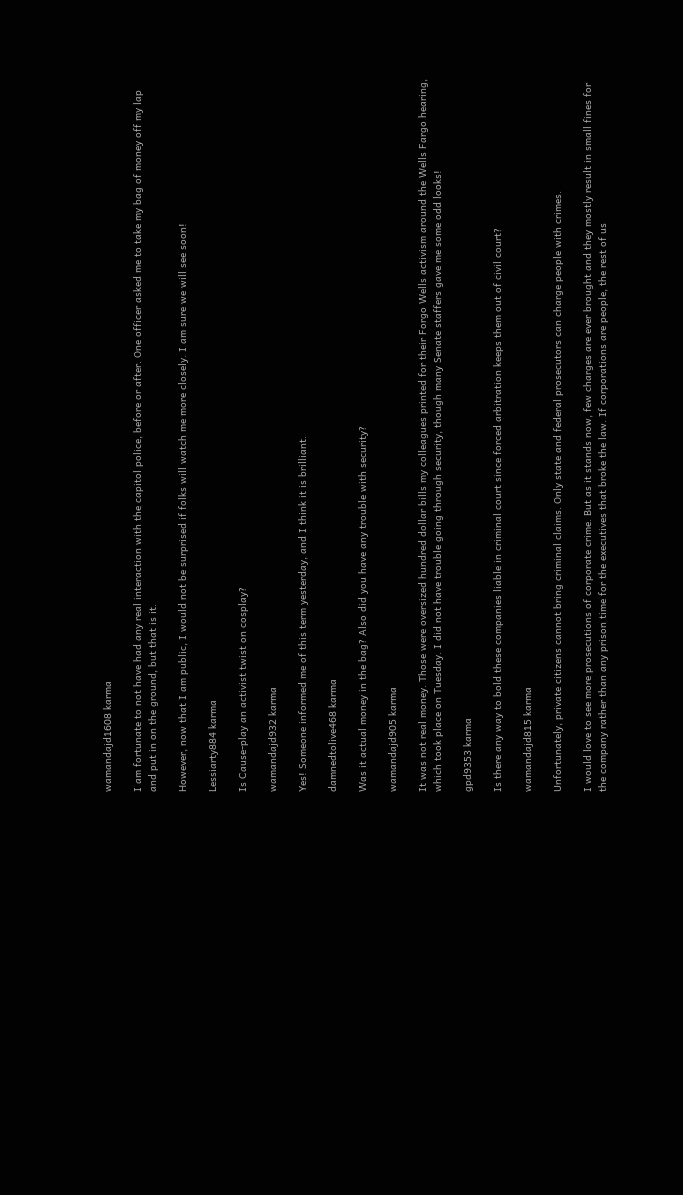wamandajd1608 karma

I am fortunate to not have had any real interaction with the capitol police, before or after. One officer asked me to take my bag of money off my lap and put in on the ground, but that is it.

However, now that I am public, I would not be surprised if folks will watch me more closely. I am sure we will see soon!

Lessiarty884 karma

Is Cause-play an activist twist on cosplay?

wamandajd932 karma

Yes! Someone informed me of this term yesterday, and I think it is brilliant.

damnedtolive468 karma

Was it actual money in the bag? Also did you have any trouble with security?

wamandajd905 karma

It was not real money. Those were oversized hundred dollar bills my colleagues printed for their Forgo Wells activism around the Wells Fargo hearing, which took place on Tuesday. I did not have trouble going through security, though many Senate staffers gave me some odd looks!

gpd9353 karma

Is there any way to bold these companies liable in criminal court since forced arbitration keeps them out of civil court?

wamandajd815 karma

Unfortunately, private citizens cannot bring criminal claims. Only state and federal prosecutors can charge people with crimes.

I would love to see more prosecutions of corporate crime. But as it stands now, few charges are ever brought and they mostly result in small fines for the company rather than any prison time for the executives that broke the law. If corporations are people, the rest of us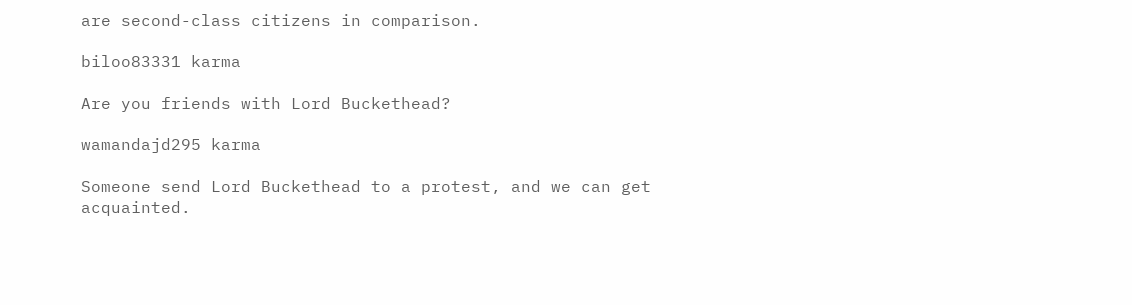are second-class citizens in comparison.

biloo83331 karma

Are you friends with Lord Buckethead?

wamandajd295 karma

Someone send Lord Buckethead to a protest, and we can get acquainted.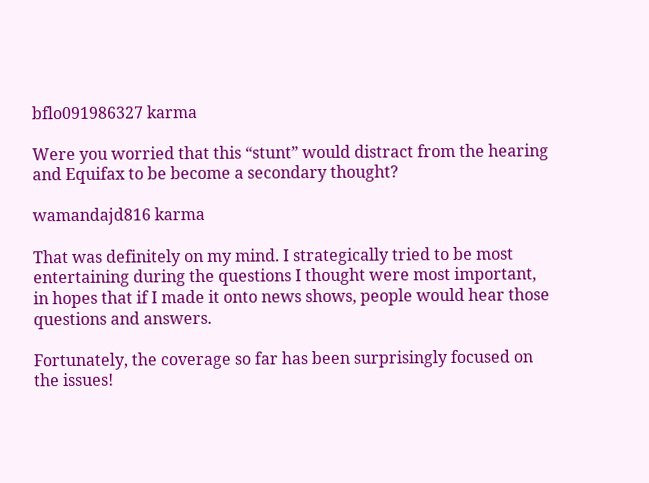bflo091986327 karma

Were you worried that this “stunt” would distract from the hearing and Equifax to be become a secondary thought?

wamandajd816 karma

That was definitely on my mind. I strategically tried to be most entertaining during the questions I thought were most important, in hopes that if I made it onto news shows, people would hear those questions and answers.

Fortunately, the coverage so far has been surprisingly focused on the issues!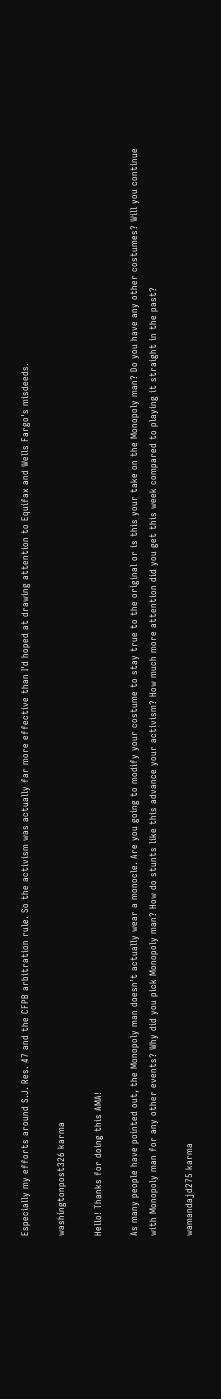Especially my efforts around S.J. Res. 47 and the CFPB arbitration rule. So the activism was actually far more effective than I'd hoped at drawing attention to Equifax and Wells Fargo's misdeeds.

washingtonpost326 karma

Hello! Thanks for doing this AMA!

As many people have pointed out, the Monopoly man doesn’t actually wear a monocle. Are you going to modify your costume to stay true to the original or is this your take on the Monopoly man? Do you have any other costumes? Will you continue with Monopoly man for any other events? Why did you pick Monopoly man? How do stunts like this advance your activism? How much more attention did you get this week compared to playing it straight in the past?

wamandajd275 karma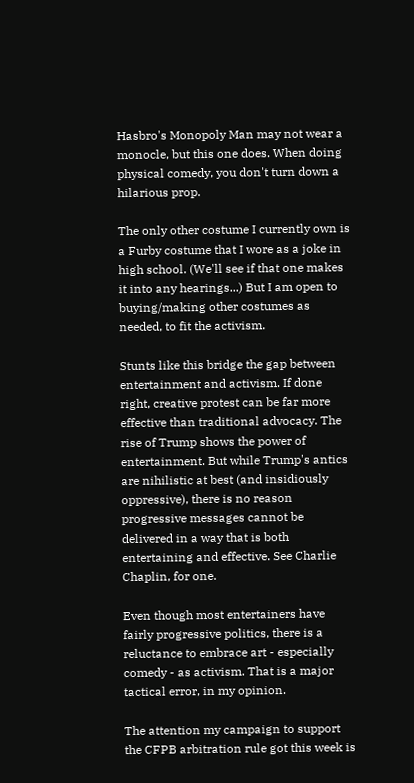Hasbro's Monopoly Man may not wear a monocle, but this one does. When doing physical comedy, you don't turn down a hilarious prop.

The only other costume I currently own is a Furby costume that I wore as a joke in high school. (We'll see if that one makes it into any hearings...) But I am open to buying/making other costumes as needed, to fit the activism.

Stunts like this bridge the gap between entertainment and activism. If done right, creative protest can be far more effective than traditional advocacy. The rise of Trump shows the power of entertainment. But while Trump's antics are nihilistic at best (and insidiously oppressive), there is no reason progressive messages cannot be delivered in a way that is both entertaining and effective. See Charlie Chaplin, for one.

Even though most entertainers have fairly progressive politics, there is a reluctance to embrace art - especially comedy - as activism. That is a major tactical error, in my opinion.

The attention my campaign to support the CFPB arbitration rule got this week is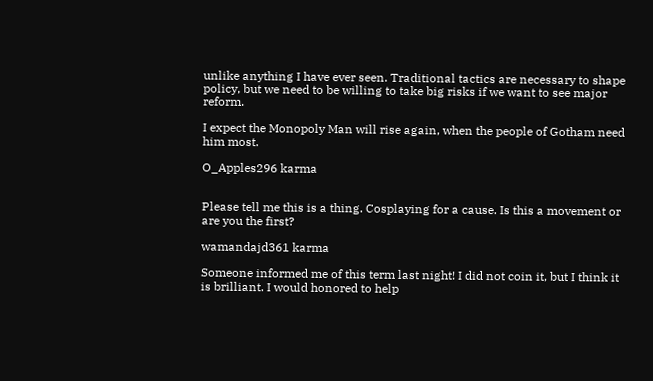unlike anything I have ever seen. Traditional tactics are necessary to shape policy, but we need to be willing to take big risks if we want to see major reform.

I expect the Monopoly Man will rise again, when the people of Gotham need him most.

O_Apples296 karma


Please tell me this is a thing. Cosplaying for a cause. Is this a movement or are you the first?

wamandajd361 karma

Someone informed me of this term last night! I did not coin it, but I think it is brilliant. I would honored to help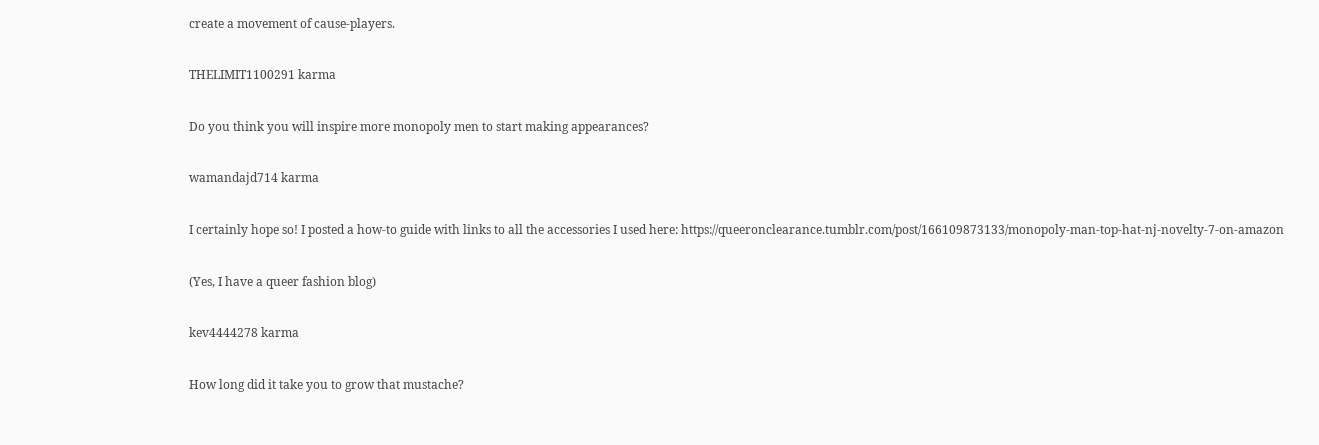create a movement of cause-players.

THELIMIT1100291 karma

Do you think you will inspire more monopoly men to start making appearances?

wamandajd714 karma

I certainly hope so! I posted a how-to guide with links to all the accessories I used here: https://queeronclearance.tumblr.com/post/166109873133/monopoly-man-top-hat-nj-novelty-7-on-amazon

(Yes, I have a queer fashion blog)

kev4444278 karma

How long did it take you to grow that mustache?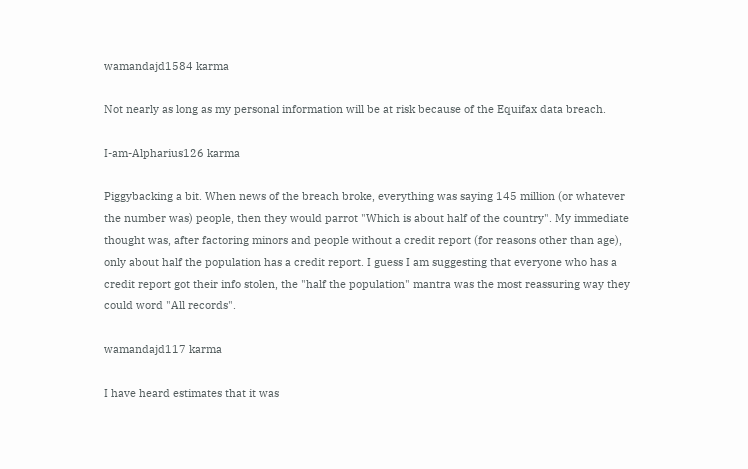wamandajd1584 karma

Not nearly as long as my personal information will be at risk because of the Equifax data breach.

I-am-Alpharius126 karma

Piggybacking a bit. When news of the breach broke, everything was saying 145 million (or whatever the number was) people, then they would parrot "Which is about half of the country". My immediate thought was, after factoring minors and people without a credit report (for reasons other than age), only about half the population has a credit report. I guess I am suggesting that everyone who has a credit report got their info stolen, the "half the population" mantra was the most reassuring way they could word "All records".

wamandajd117 karma

I have heard estimates that it was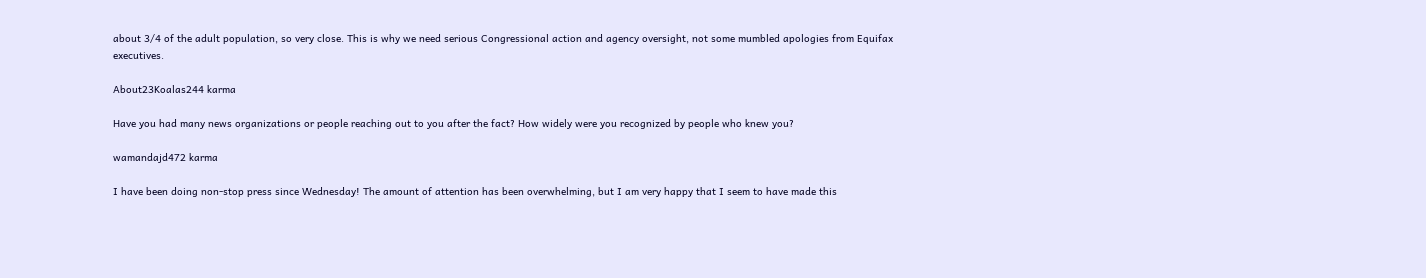about 3/4 of the adult population, so very close. This is why we need serious Congressional action and agency oversight, not some mumbled apologies from Equifax executives.

About23Koalas244 karma

Have you had many news organizations or people reaching out to you after the fact? How widely were you recognized by people who knew you?

wamandajd472 karma

I have been doing non-stop press since Wednesday! The amount of attention has been overwhelming, but I am very happy that I seem to have made this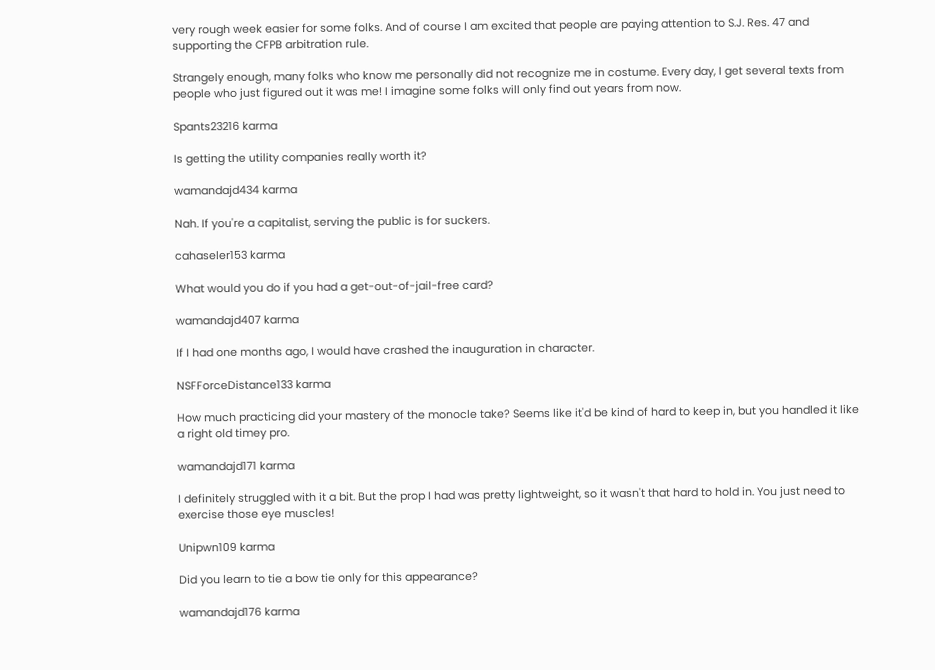very rough week easier for some folks. And of course I am excited that people are paying attention to S.J. Res. 47 and supporting the CFPB arbitration rule.

Strangely enough, many folks who know me personally did not recognize me in costume. Every day, I get several texts from people who just figured out it was me! I imagine some folks will only find out years from now.

Spants23216 karma

Is getting the utility companies really worth it?

wamandajd434 karma

Nah. If you're a capitalist, serving the public is for suckers.

cahaseler153 karma

What would you do if you had a get-out-of-jail-free card?

wamandajd407 karma

If I had one months ago, I would have crashed the inauguration in character.

NSFForceDistance133 karma

How much practicing did your mastery of the monocle take? Seems like it'd be kind of hard to keep in, but you handled it like a right old timey pro.

wamandajd171 karma

I definitely struggled with it a bit. But the prop I had was pretty lightweight, so it wasn't that hard to hold in. You just need to exercise those eye muscles!

Unipwn109 karma

Did you learn to tie a bow tie only for this appearance?

wamandajd176 karma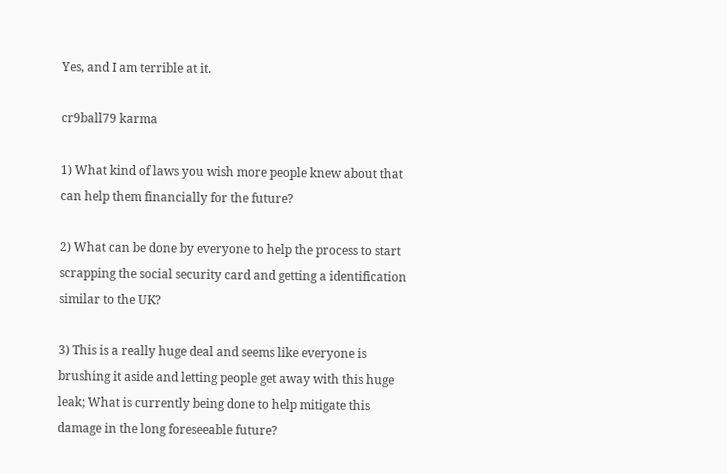Yes, and I am terrible at it.

cr9ball79 karma

1) What kind of laws you wish more people knew about that can help them financially for the future?

2) What can be done by everyone to help the process to start scrapping the social security card and getting a identification similar to the UK?

3) This is a really huge deal and seems like everyone is brushing it aside and letting people get away with this huge leak; What is currently being done to help mitigate this damage in the long foreseeable future?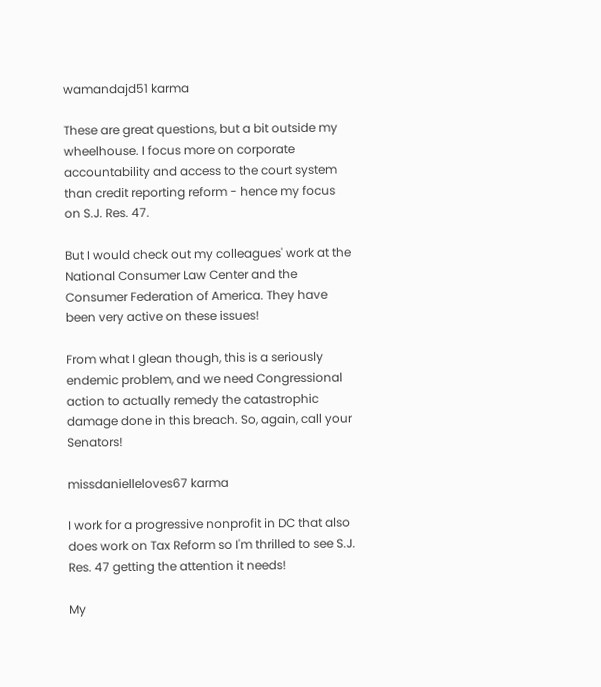wamandajd51 karma

These are great questions, but a bit outside my wheelhouse. I focus more on corporate accountability and access to the court system than credit reporting reform - hence my focus on S.J. Res. 47.

But I would check out my colleagues' work at the National Consumer Law Center and the Consumer Federation of America. They have been very active on these issues!

From what I glean though, this is a seriously endemic problem, and we need Congressional action to actually remedy the catastrophic damage done in this breach. So, again, call your Senators!

missdanielleloves67 karma

I work for a progressive nonprofit in DC that also does work on Tax Reform so I'm thrilled to see S.J. Res. 47 getting the attention it needs!

My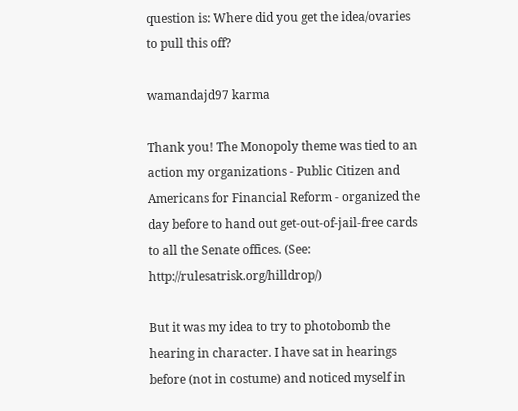question is: Where did you get the idea/ovaries to pull this off?

wamandajd97 karma

Thank you! The Monopoly theme was tied to an action my organizations - Public Citizen and Americans for Financial Reform - organized the day before to hand out get-out-of-jail-free cards to all the Senate offices. (See: http://rulesatrisk.org/hilldrop/)

But it was my idea to try to photobomb the hearing in character. I have sat in hearings before (not in costume) and noticed myself in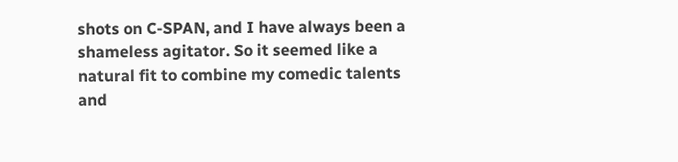shots on C-SPAN, and I have always been a shameless agitator. So it seemed like a natural fit to combine my comedic talents and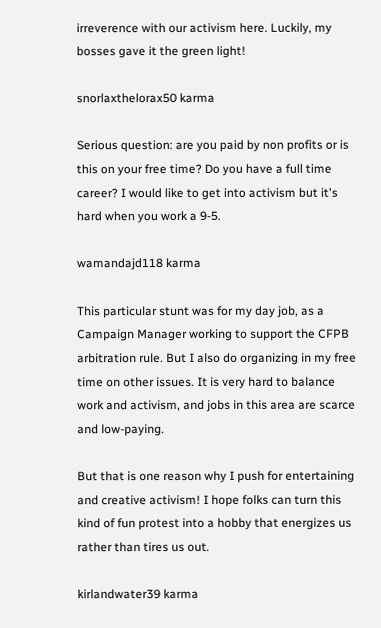irreverence with our activism here. Luckily, my bosses gave it the green light!

snorlaxthelorax50 karma

Serious question: are you paid by non profits or is this on your free time? Do you have a full time career? I would like to get into activism but it's hard when you work a 9-5.

wamandajd118 karma

This particular stunt was for my day job, as a Campaign Manager working to support the CFPB arbitration rule. But I also do organizing in my free time on other issues. It is very hard to balance work and activism, and jobs in this area are scarce and low-paying.

But that is one reason why I push for entertaining and creative activism! I hope folks can turn this kind of fun protest into a hobby that energizes us rather than tires us out.

kirlandwater39 karma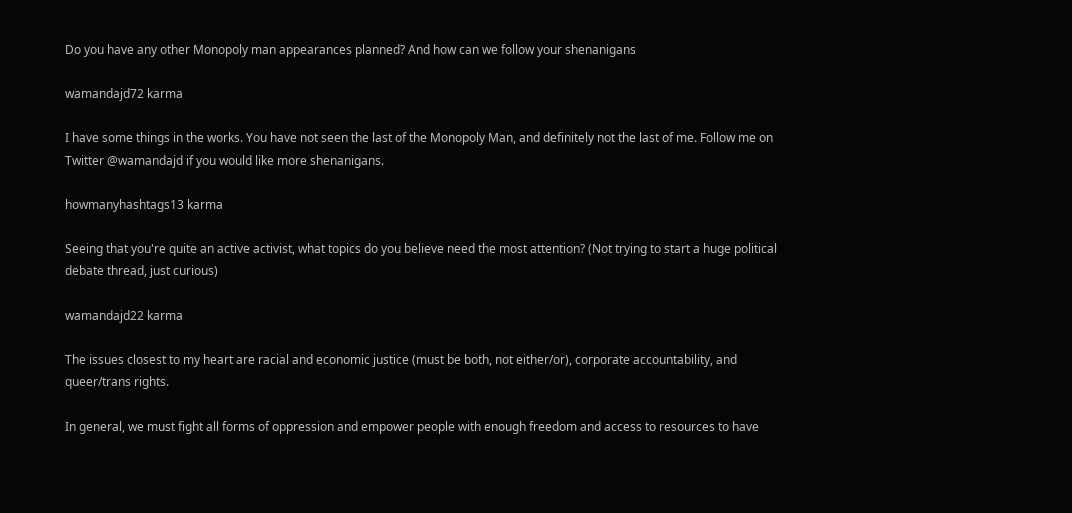Do you have any other Monopoly man appearances planned? And how can we follow your shenanigans

wamandajd72 karma

I have some things in the works. You have not seen the last of the Monopoly Man, and definitely not the last of me. Follow me on Twitter @wamandajd if you would like more shenanigans.

howmanyhashtags13 karma

Seeing that you're quite an active activist, what topics do you believe need the most attention? (Not trying to start a huge political debate thread, just curious)

wamandajd22 karma

The issues closest to my heart are racial and economic justice (must be both, not either/or), corporate accountability, and queer/trans rights.

In general, we must fight all forms of oppression and empower people with enough freedom and access to resources to have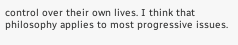control over their own lives. I think that philosophy applies to most progressive issues.